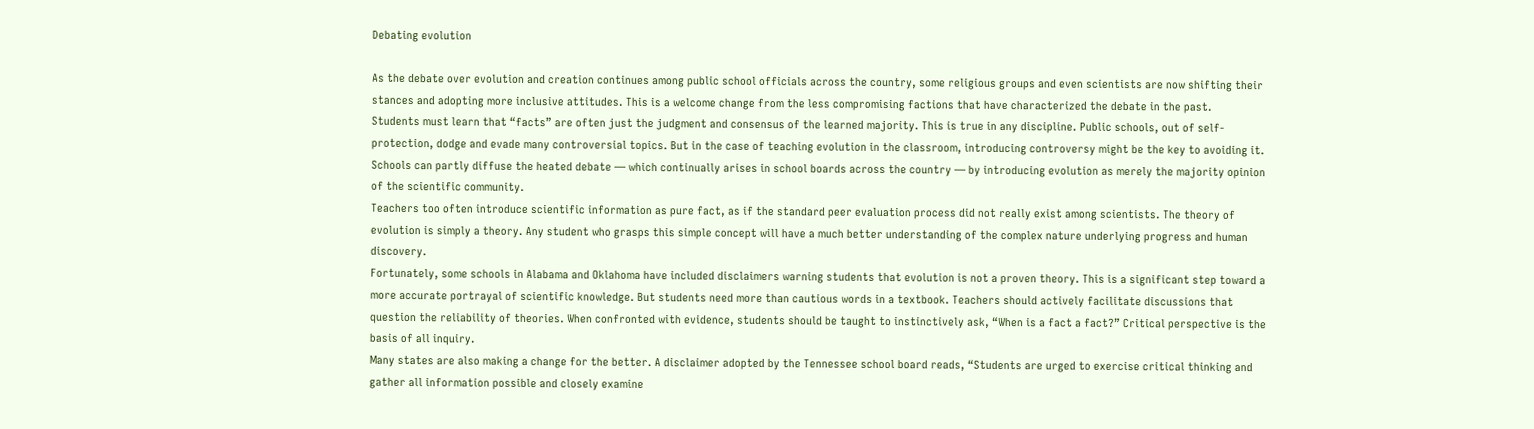Debating evolution

As the debate over evolution and creation continues among public school officials across the country, some religious groups and even scientists are now shifting their stances and adopting more inclusive attitudes. This is a welcome change from the less compromising factions that have characterized the debate in the past.
Students must learn that “facts” are often just the judgment and consensus of the learned majority. This is true in any discipline. Public schools, out of self-protection, dodge and evade many controversial topics. But in the case of teaching evolution in the classroom, introducing controversy might be the key to avoiding it. Schools can partly diffuse the heated debate — which continually arises in school boards across the country — by introducing evolution as merely the majority opinion of the scientific community.
Teachers too often introduce scientific information as pure fact, as if the standard peer evaluation process did not really exist among scientists. The theory of evolution is simply a theory. Any student who grasps this simple concept will have a much better understanding of the complex nature underlying progress and human discovery.
Fortunately, some schools in Alabama and Oklahoma have included disclaimers warning students that evolution is not a proven theory. This is a significant step toward a more accurate portrayal of scientific knowledge. But students need more than cautious words in a textbook. Teachers should actively facilitate discussions that question the reliability of theories. When confronted with evidence, students should be taught to instinctively ask, “When is a fact a fact?” Critical perspective is the basis of all inquiry.
Many states are also making a change for the better. A disclaimer adopted by the Tennessee school board reads, “Students are urged to exercise critical thinking and gather all information possible and closely examine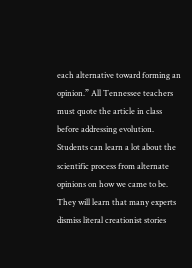each alternative toward forming an opinion.” All Tennessee teachers must quote the article in class before addressing evolution.
Students can learn a lot about the scientific process from alternate opinions on how we came to be. They will learn that many experts dismiss literal creationist stories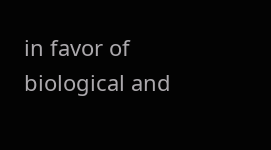in favor of biological and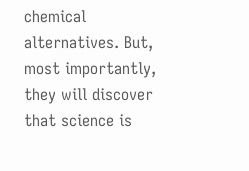chemical alternatives. But, most importantly, they will discover that science is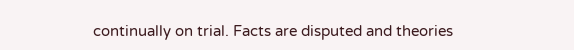continually on trial. Facts are disputed and theories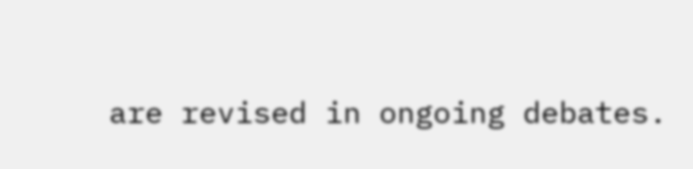are revised in ongoing debates.